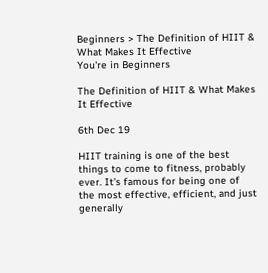Beginners > The Definition of HIIT & What Makes It Effective
You're in Beginners

The Definition of HIIT & What Makes It Effective

6th Dec 19

HIIT training is one of the best things to come to fitness, probably ever. It’s famous for being one of the most effective, efficient, and just generally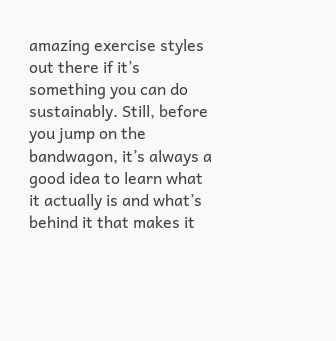amazing exercise styles out there if it’s something you can do sustainably. Still, before you jump on the bandwagon, it’s always a good idea to learn what it actually is and what’s behind it that makes it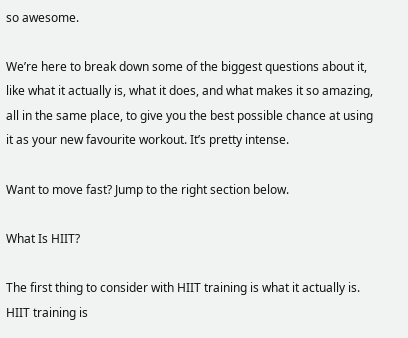so awesome.

We’re here to break down some of the biggest questions about it, like what it actually is, what it does, and what makes it so amazing, all in the same place, to give you the best possible chance at using it as your new favourite workout. It’s pretty intense.

Want to move fast? Jump to the right section below.

What Is HIIT?

The first thing to consider with HIIT training is what it actually is. HIIT training is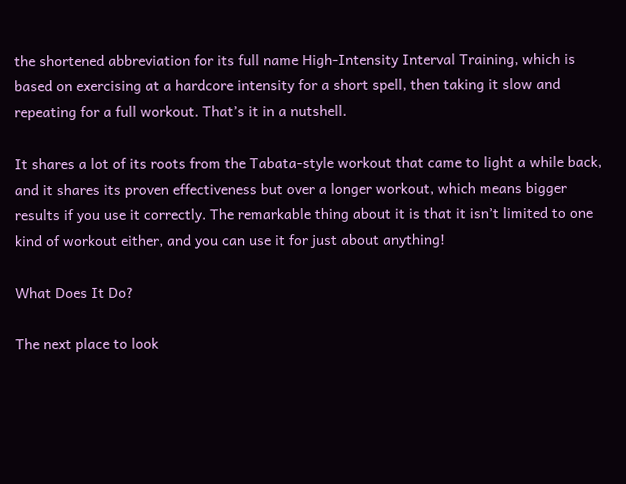the shortened abbreviation for its full name High-Intensity Interval Training, which is based on exercising at a hardcore intensity for a short spell, then taking it slow and repeating for a full workout. That’s it in a nutshell.

It shares a lot of its roots from the Tabata-style workout that came to light a while back, and it shares its proven effectiveness but over a longer workout, which means bigger results if you use it correctly. The remarkable thing about it is that it isn’t limited to one kind of workout either, and you can use it for just about anything!

What Does It Do?

The next place to look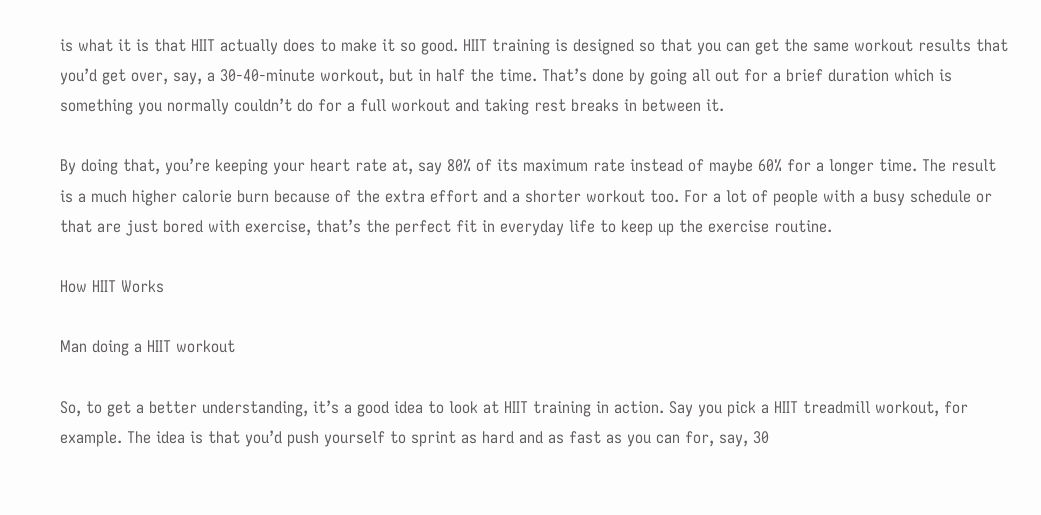is what it is that HIIT actually does to make it so good. HIIT training is designed so that you can get the same workout results that you’d get over, say, a 30-40-minute workout, but in half the time. That’s done by going all out for a brief duration which is something you normally couldn’t do for a full workout and taking rest breaks in between it.

By doing that, you’re keeping your heart rate at, say 80% of its maximum rate instead of maybe 60% for a longer time. The result is a much higher calorie burn because of the extra effort and a shorter workout too. For a lot of people with a busy schedule or that are just bored with exercise, that’s the perfect fit in everyday life to keep up the exercise routine.

How HIIT Works

Man doing a HIIT workout

So, to get a better understanding, it’s a good idea to look at HIIT training in action. Say you pick a HIIT treadmill workout, for example. The idea is that you’d push yourself to sprint as hard and as fast as you can for, say, 30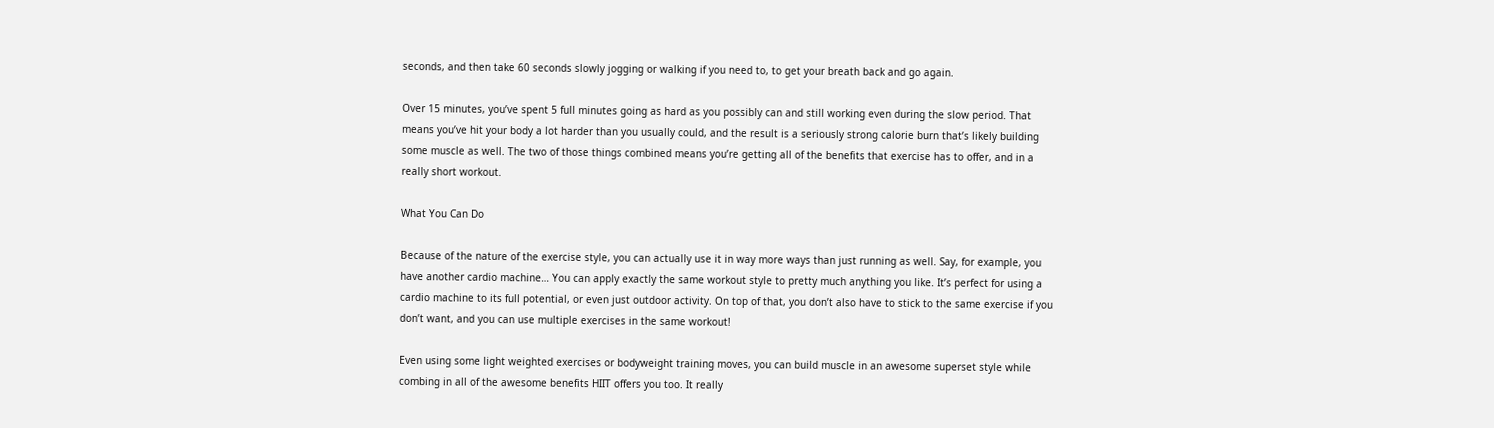seconds, and then take 60 seconds slowly jogging or walking if you need to, to get your breath back and go again.

Over 15 minutes, you’ve spent 5 full minutes going as hard as you possibly can and still working even during the slow period. That means you’ve hit your body a lot harder than you usually could, and the result is a seriously strong calorie burn that’s likely building some muscle as well. The two of those things combined means you’re getting all of the benefits that exercise has to offer, and in a really short workout.

What You Can Do

Because of the nature of the exercise style, you can actually use it in way more ways than just running as well. Say, for example, you have another cardio machine… You can apply exactly the same workout style to pretty much anything you like. It’s perfect for using a cardio machine to its full potential, or even just outdoor activity. On top of that, you don’t also have to stick to the same exercise if you don’t want, and you can use multiple exercises in the same workout!

Even using some light weighted exercises or bodyweight training moves, you can build muscle in an awesome superset style while combing in all of the awesome benefits HIIT offers you too. It really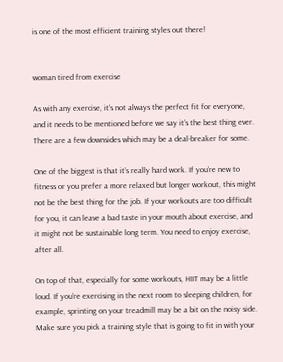is one of the most efficient training styles out there!


woman tired from exercise

As with any exercise, it’s not always the perfect fit for everyone, and it needs to be mentioned before we say it’s the best thing ever. There are a few downsides which may be a deal-breaker for some.

One of the biggest is that it’s really hard work. If you’re new to fitness or you prefer a more relaxed but longer workout, this might not be the best thing for the job. If your workouts are too difficult for you, it can leave a bad taste in your mouth about exercise, and it might not be sustainable long term. You need to enjoy exercise, after all.

On top of that, especially for some workouts, HIIT may be a little loud. If you’re exercising in the next room to sleeping children, for example, sprinting on your treadmill may be a bit on the noisy side. Make sure you pick a training style that is going to fit in with your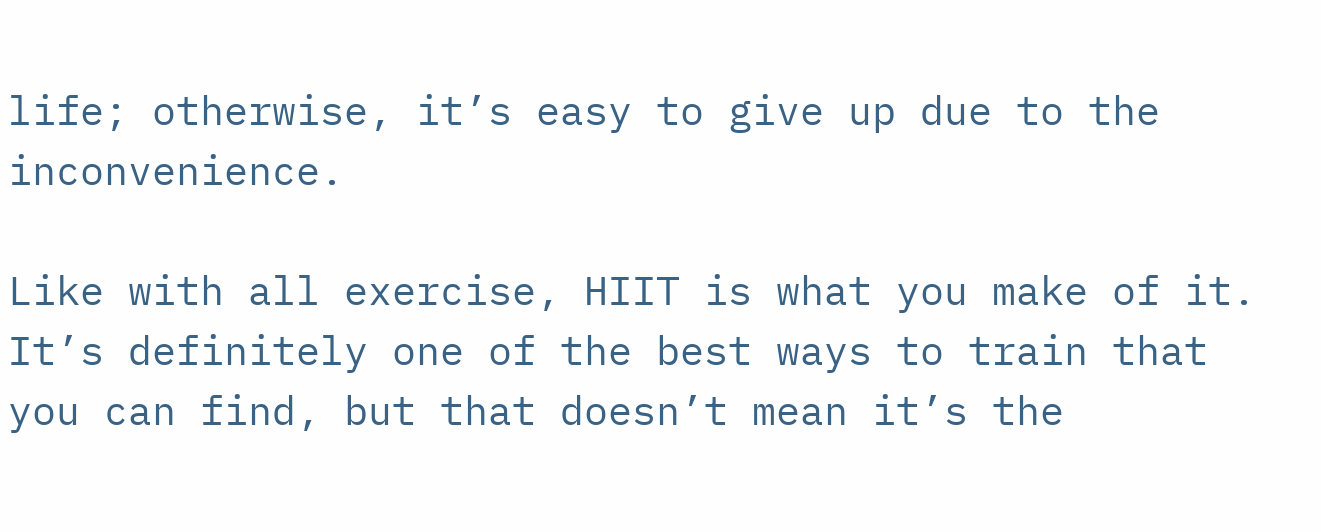life; otherwise, it’s easy to give up due to the inconvenience.

Like with all exercise, HIIT is what you make of it. It’s definitely one of the best ways to train that you can find, but that doesn’t mean it’s the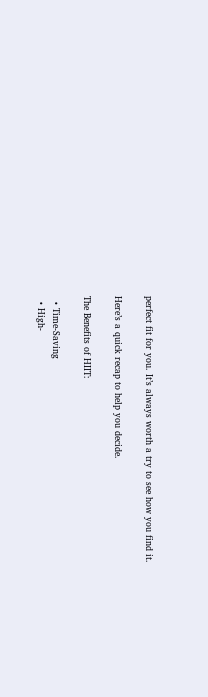perfect fit for you. It’s always worth a try to see how you find it.

Here’s a quick recap to help you decide.

The Benefits of HIIT:

  • Time-Saving
  • High-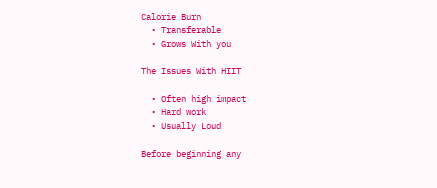Calorie Burn
  • Transferable
  • Grows With you

The Issues With HIIT

  • Often high impact
  • Hard work
  • Usually Loud

Before beginning any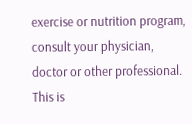exercise or nutrition program, consult your physician, doctor or other professional. This is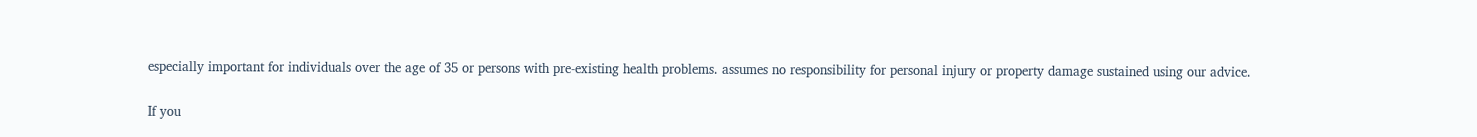especially important for individuals over the age of 35 or persons with pre-existing health problems. assumes no responsibility for personal injury or property damage sustained using our advice.

If you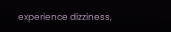experience dizziness,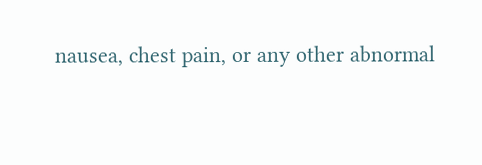nausea, chest pain, or any other abnormal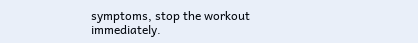symptoms, stop the workout immediately.